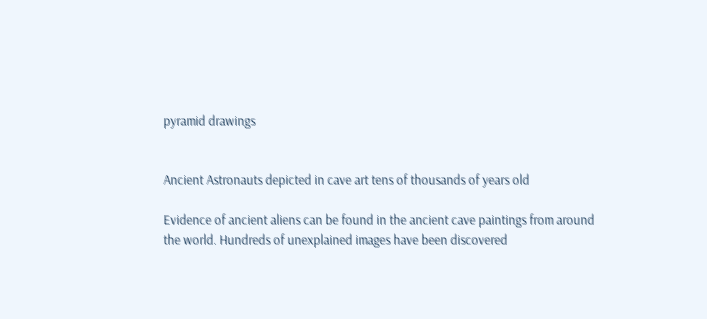pyramid drawings


Ancient Astronauts depicted in cave art tens of thousands of years old

Evidence of ancient aliens can be found in the ancient cave paintings from around the world. Hundreds of unexplained images have been discovered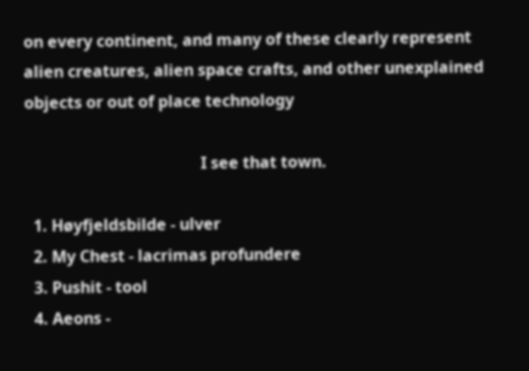on every continent, and many of these clearly represent alien creatures, alien space crafts, and other unexplained objects or out of place technology

                                            I see that town.

  1. Høyfjeldsbilde - ulver
  2. My Chest - lacrimas profundere
  3. Pushit - tool
  4. Aeons -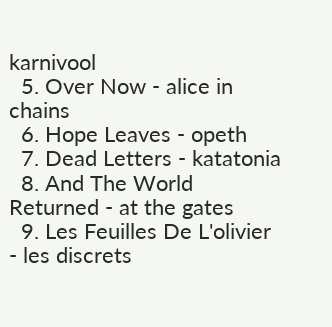karnivool
  5. Over Now - alice in chains
  6. Hope Leaves - opeth
  7. Dead Letters - katatonia
  8. And The World Returned - at the gates
  9. Les Feuilles De L'olivier - les discrets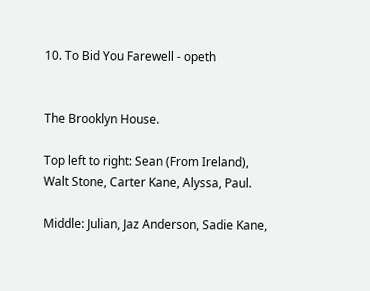10. To Bid You Farewell - opeth


The Brooklyn House.

Top left to right: Sean (From Ireland), Walt Stone, Carter Kane, Alyssa, Paul.

Middle: Julian, Jaz Anderson, Sadie Kane,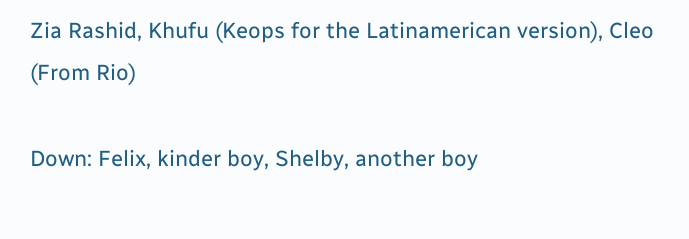Zia Rashid, Khufu (Keops for the Latinamerican version), Cleo (From Rio)

Down: Felix, kinder boy, Shelby, another boy